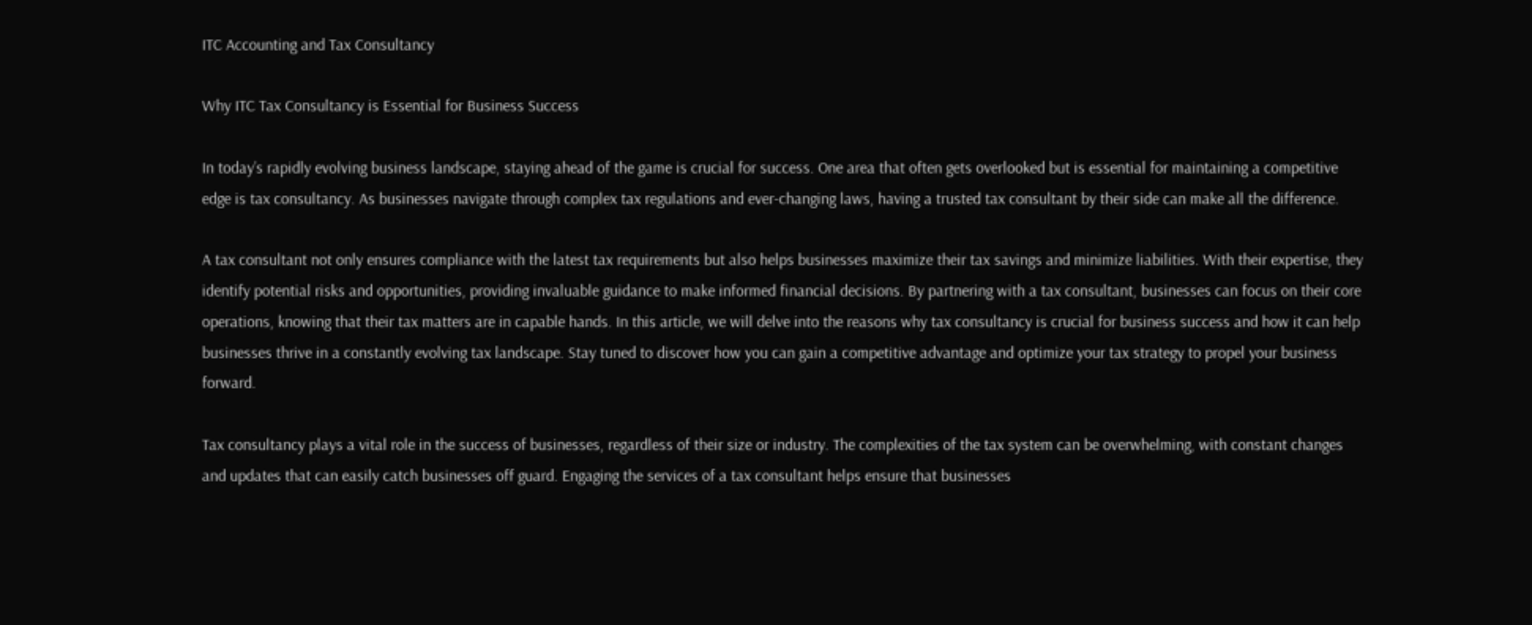ITC Accounting and Tax Consultancy

Why ITC Tax Consultancy is Essential for Business Success

In today’s rapidly evolving business landscape, staying ahead of the game is crucial for success. One area that often gets overlooked but is essential for maintaining a competitive edge is tax consultancy. As businesses navigate through complex tax regulations and ever-changing laws, having a trusted tax consultant by their side can make all the difference.

A tax consultant not only ensures compliance with the latest tax requirements but also helps businesses maximize their tax savings and minimize liabilities. With their expertise, they identify potential risks and opportunities, providing invaluable guidance to make informed financial decisions. By partnering with a tax consultant, businesses can focus on their core operations, knowing that their tax matters are in capable hands. In this article, we will delve into the reasons why tax consultancy is crucial for business success and how it can help businesses thrive in a constantly evolving tax landscape. Stay tuned to discover how you can gain a competitive advantage and optimize your tax strategy to propel your business forward.

Tax consultancy plays a vital role in the success of businesses, regardless of their size or industry. The complexities of the tax system can be overwhelming, with constant changes and updates that can easily catch businesses off guard. Engaging the services of a tax consultant helps ensure that businesses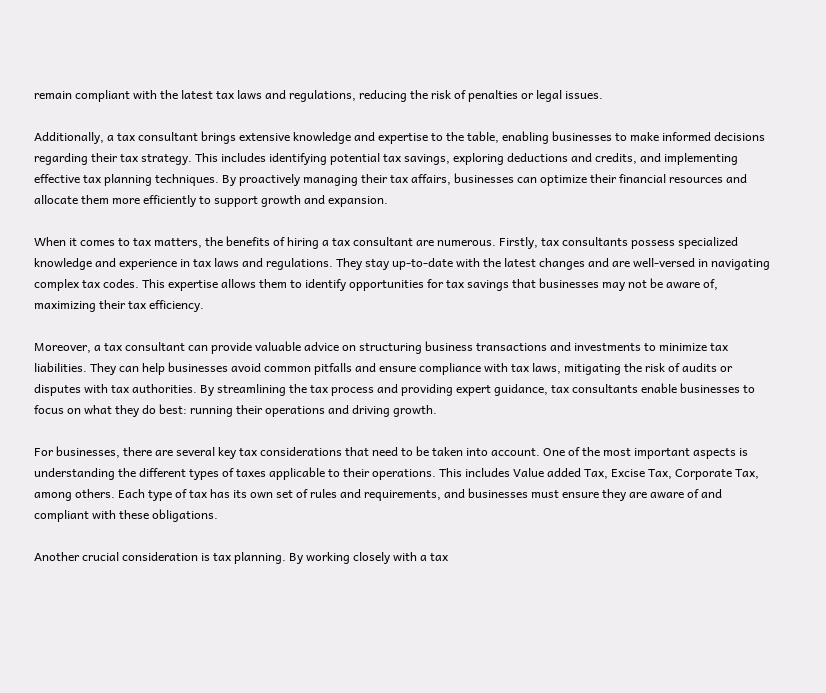remain compliant with the latest tax laws and regulations, reducing the risk of penalties or legal issues.

Additionally, a tax consultant brings extensive knowledge and expertise to the table, enabling businesses to make informed decisions regarding their tax strategy. This includes identifying potential tax savings, exploring deductions and credits, and implementing effective tax planning techniques. By proactively managing their tax affairs, businesses can optimize their financial resources and allocate them more efficiently to support growth and expansion.

When it comes to tax matters, the benefits of hiring a tax consultant are numerous. Firstly, tax consultants possess specialized knowledge and experience in tax laws and regulations. They stay up-to-date with the latest changes and are well-versed in navigating complex tax codes. This expertise allows them to identify opportunities for tax savings that businesses may not be aware of, maximizing their tax efficiency.

Moreover, a tax consultant can provide valuable advice on structuring business transactions and investments to minimize tax liabilities. They can help businesses avoid common pitfalls and ensure compliance with tax laws, mitigating the risk of audits or disputes with tax authorities. By streamlining the tax process and providing expert guidance, tax consultants enable businesses to focus on what they do best: running their operations and driving growth.

For businesses, there are several key tax considerations that need to be taken into account. One of the most important aspects is understanding the different types of taxes applicable to their operations. This includes Value added Tax, Excise Tax, Corporate Tax, among others. Each type of tax has its own set of rules and requirements, and businesses must ensure they are aware of and compliant with these obligations.

Another crucial consideration is tax planning. By working closely with a tax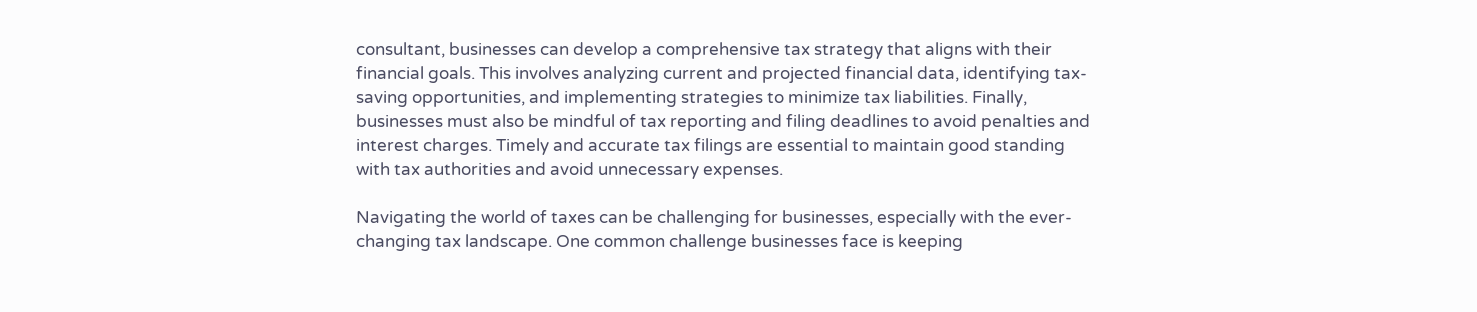consultant, businesses can develop a comprehensive tax strategy that aligns with their financial goals. This involves analyzing current and projected financial data, identifying tax-saving opportunities, and implementing strategies to minimize tax liabilities. Finally, businesses must also be mindful of tax reporting and filing deadlines to avoid penalties and interest charges. Timely and accurate tax filings are essential to maintain good standing with tax authorities and avoid unnecessary expenses.

Navigating the world of taxes can be challenging for businesses, especially with the ever-changing tax landscape. One common challenge businesses face is keeping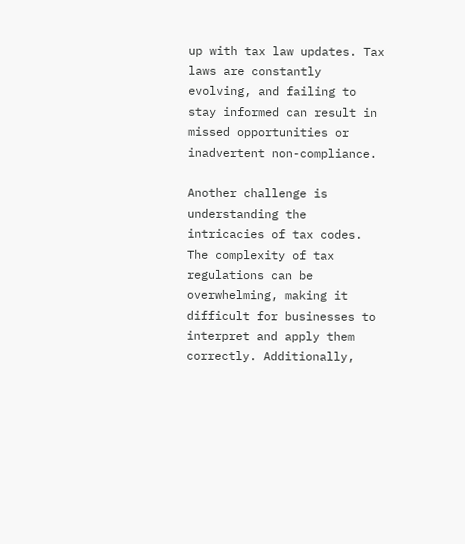up with tax law updates. Tax laws are constantly evolving, and failing to stay informed can result in missed opportunities or inadvertent non-compliance.

Another challenge is understanding the intricacies of tax codes. The complexity of tax regulations can be overwhelming, making it difficult for businesses to interpret and apply them correctly. Additionally,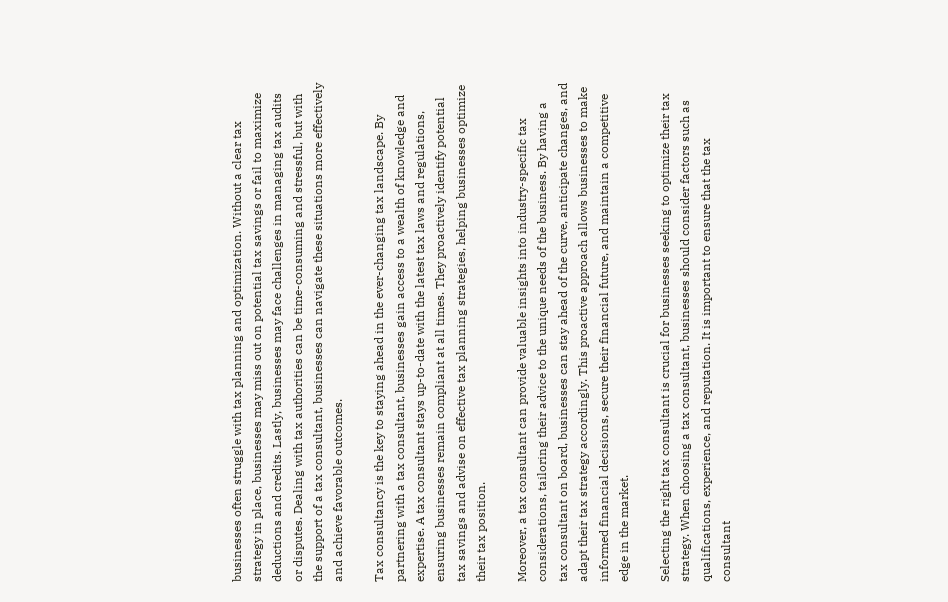businesses often struggle with tax planning and optimization. Without a clear tax strategy in place, businesses may miss out on potential tax savings or fail to maximize deductions and credits. Lastly, businesses may face challenges in managing tax audits or disputes. Dealing with tax authorities can be time-consuming and stressful, but with the support of a tax consultant, businesses can navigate these situations more effectively and achieve favorable outcomes.

Tax consultancy is the key to staying ahead in the ever-changing tax landscape. By partnering with a tax consultant, businesses gain access to a wealth of knowledge and expertise. A tax consultant stays up-to-date with the latest tax laws and regulations, ensuring businesses remain compliant at all times. They proactively identify potential tax savings and advise on effective tax planning strategies, helping businesses optimize their tax position.

Moreover, a tax consultant can provide valuable insights into industry-specific tax considerations, tailoring their advice to the unique needs of the business. By having a tax consultant on board, businesses can stay ahead of the curve, anticipate changes, and adapt their tax strategy accordingly. This proactive approach allows businesses to make informed financial decisions, secure their financial future, and maintain a competitive edge in the market.

Selecting the right tax consultant is crucial for businesses seeking to optimize their tax strategy. When choosing a tax consultant, businesses should consider factors such as qualifications, experience, and reputation. It is important to ensure that the tax consultant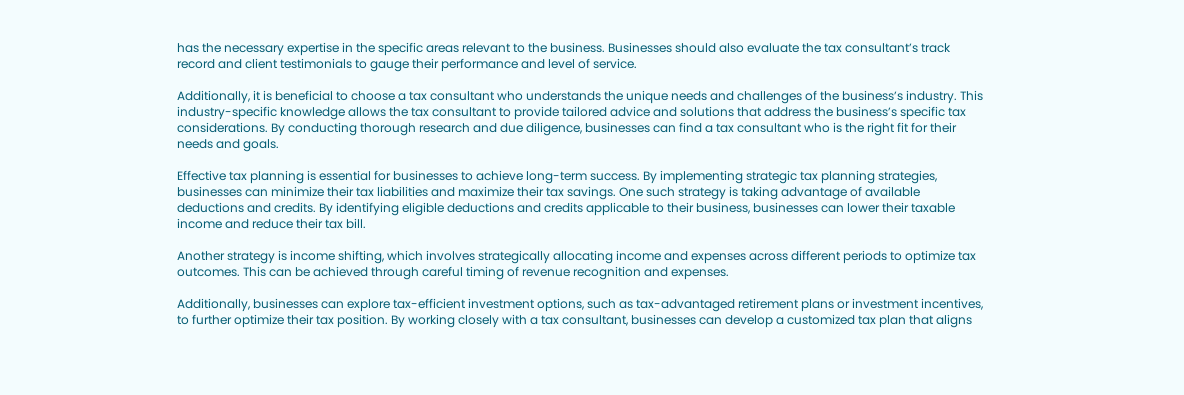has the necessary expertise in the specific areas relevant to the business. Businesses should also evaluate the tax consultant’s track record and client testimonials to gauge their performance and level of service.

Additionally, it is beneficial to choose a tax consultant who understands the unique needs and challenges of the business’s industry. This industry-specific knowledge allows the tax consultant to provide tailored advice and solutions that address the business’s specific tax considerations. By conducting thorough research and due diligence, businesses can find a tax consultant who is the right fit for their needs and goals.

Effective tax planning is essential for businesses to achieve long-term success. By implementing strategic tax planning strategies, businesses can minimize their tax liabilities and maximize their tax savings. One such strategy is taking advantage of available deductions and credits. By identifying eligible deductions and credits applicable to their business, businesses can lower their taxable income and reduce their tax bill.

Another strategy is income shifting, which involves strategically allocating income and expenses across different periods to optimize tax outcomes. This can be achieved through careful timing of revenue recognition and expenses.

Additionally, businesses can explore tax-efficient investment options, such as tax-advantaged retirement plans or investment incentives, to further optimize their tax position. By working closely with a tax consultant, businesses can develop a customized tax plan that aligns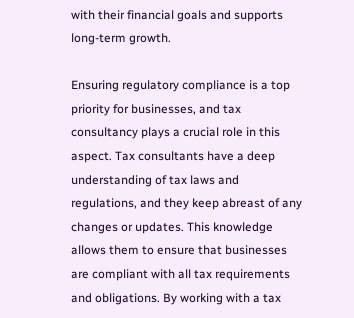with their financial goals and supports long-term growth.

Ensuring regulatory compliance is a top priority for businesses, and tax consultancy plays a crucial role in this aspect. Tax consultants have a deep understanding of tax laws and regulations, and they keep abreast of any changes or updates. This knowledge allows them to ensure that businesses are compliant with all tax requirements and obligations. By working with a tax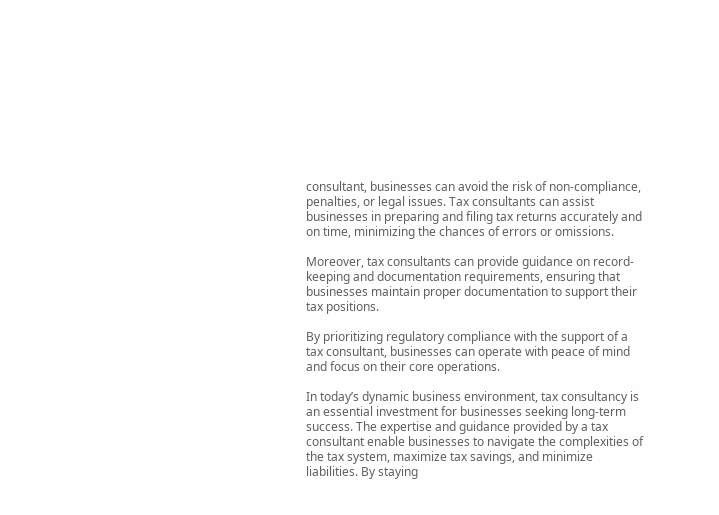consultant, businesses can avoid the risk of non-compliance, penalties, or legal issues. Tax consultants can assist businesses in preparing and filing tax returns accurately and on time, minimizing the chances of errors or omissions.

Moreover, tax consultants can provide guidance on record-keeping and documentation requirements, ensuring that businesses maintain proper documentation to support their tax positions.

By prioritizing regulatory compliance with the support of a tax consultant, businesses can operate with peace of mind and focus on their core operations.

In today’s dynamic business environment, tax consultancy is an essential investment for businesses seeking long-term success. The expertise and guidance provided by a tax consultant enable businesses to navigate the complexities of the tax system, maximize tax savings, and minimize liabilities. By staying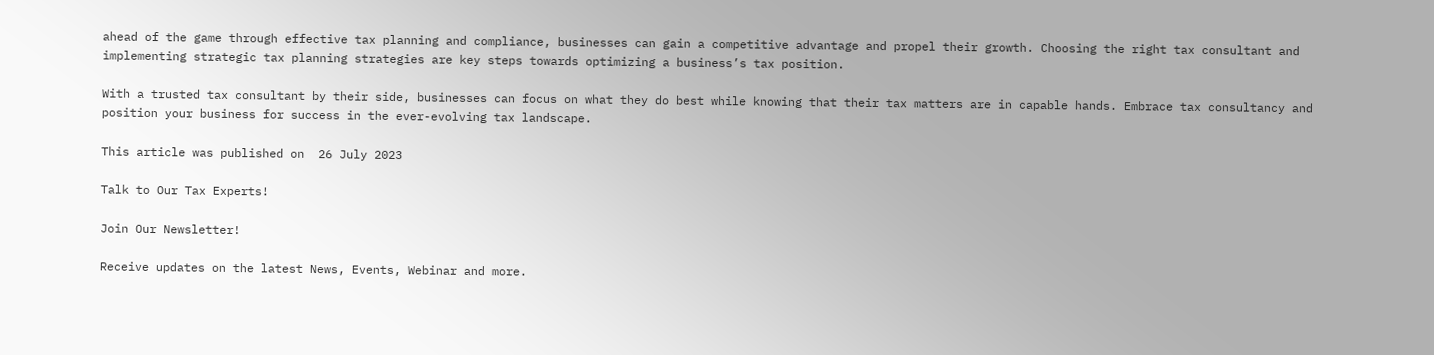ahead of the game through effective tax planning and compliance, businesses can gain a competitive advantage and propel their growth. Choosing the right tax consultant and implementing strategic tax planning strategies are key steps towards optimizing a business’s tax position.

With a trusted tax consultant by their side, businesses can focus on what they do best while knowing that their tax matters are in capable hands. Embrace tax consultancy and position your business for success in the ever-evolving tax landscape.

This article was published on  26 July 2023

Talk to Our Tax Experts!

Join Our Newsletter!

Receive updates on the latest News, Events, Webinar and more.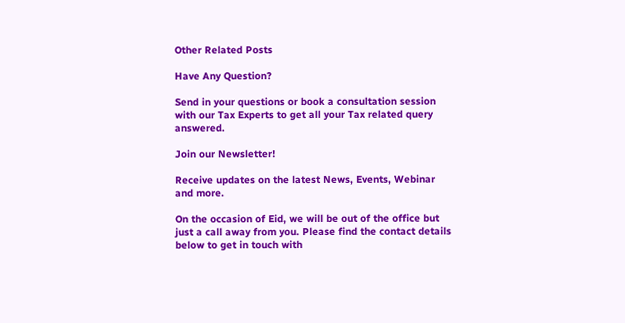Other Related Posts

Have Any Question?

Send in your questions or book a consultation session with our Tax Experts to get all your Tax related query answered.

Join our Newsletter!

Receive updates on the latest News, Events, Webinar and more.

On the occasion of Eid, we will be out of the office but just a call away from you. Please find the contact details below to get in touch with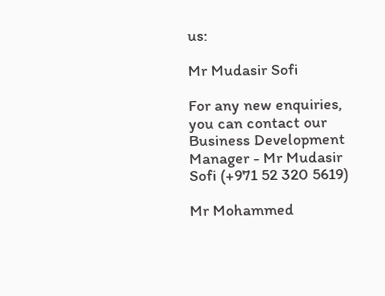us:

Mr Mudasir Sofi

For any new enquiries, you can contact our Business Development Manager - Mr Mudasir Sofi (+971 52 320 5619)

Mr Mohammed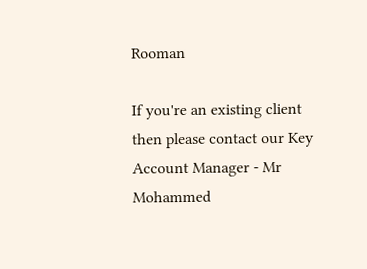Rooman

If you're an existing client then please contact our Key Account Manager - Mr Mohammed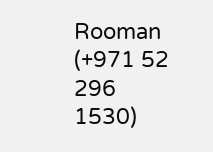Rooman (+971 52 296 1530)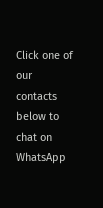Click one of our contacts below to chat on WhatsApp